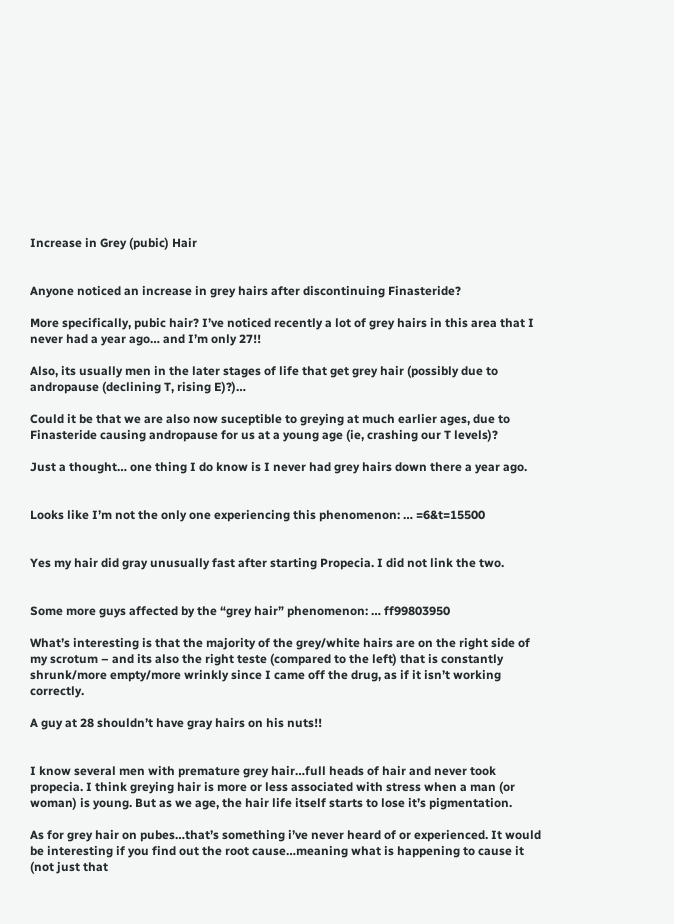Increase in Grey (pubic) Hair


Anyone noticed an increase in grey hairs after discontinuing Finasteride?

More specifically, pubic hair? I’ve noticed recently a lot of grey hairs in this area that I never had a year ago… and I’m only 27!!

Also, its usually men in the later stages of life that get grey hair (possibly due to andropause (declining T, rising E)?)…

Could it be that we are also now suceptible to greying at much earlier ages, due to Finasteride causing andropause for us at a young age (ie, crashing our T levels)?

Just a thought… one thing I do know is I never had grey hairs down there a year ago.


Looks like I’m not the only one experiencing this phenomenon: … =6&t=15500


Yes my hair did gray unusually fast after starting Propecia. I did not link the two.


Some more guys affected by the “grey hair” phenomenon: … ff99803950

What’s interesting is that the majority of the grey/white hairs are on the right side of my scrotum – and its also the right teste (compared to the left) that is constantly shrunk/more empty/more wrinkly since I came off the drug, as if it isn’t working correctly.

A guy at 28 shouldn’t have gray hairs on his nuts!!


I know several men with premature grey hair…full heads of hair and never took propecia. I think greying hair is more or less associated with stress when a man (or woman) is young. But as we age, the hair life itself starts to lose it’s pigmentation.

As for grey hair on pubes…that’s something i’ve never heard of or experienced. It would be interesting if you find out the root cause…meaning what is happening to cause it (not just that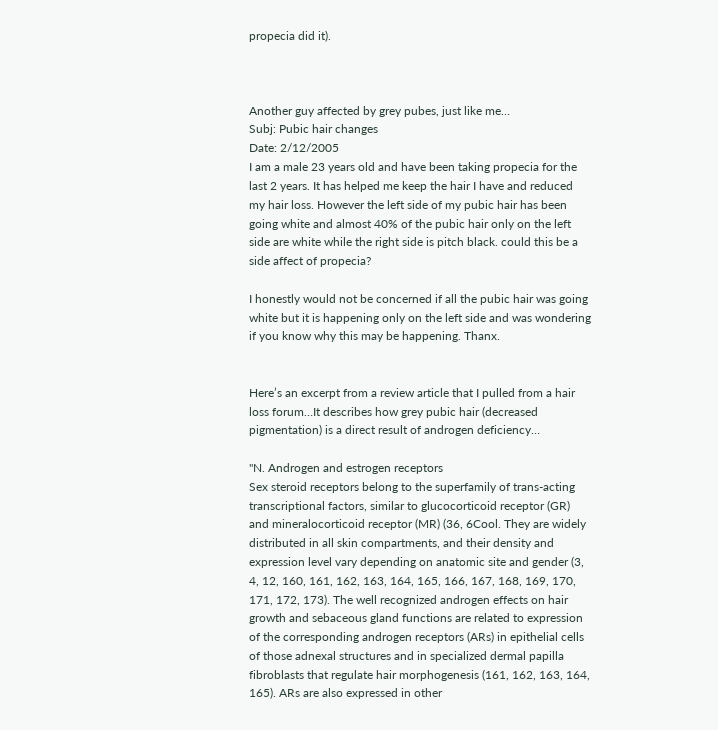propecia did it).



Another guy affected by grey pubes, just like me…
Subj: Pubic hair changes
Date: 2/12/2005
I am a male 23 years old and have been taking propecia for the last 2 years. It has helped me keep the hair I have and reduced my hair loss. However the left side of my pubic hair has been going white and almost 40% of the pubic hair only on the left side are white while the right side is pitch black. could this be a side affect of propecia?

I honestly would not be concerned if all the pubic hair was going white but it is happening only on the left side and was wondering if you know why this may be happening. Thanx.


Here’s an excerpt from a review article that I pulled from a hair loss forum…It describes how grey pubic hair (decreased pigmentation) is a direct result of androgen deficiency…

"N. Androgen and estrogen receptors
Sex steroid receptors belong to the superfamily of trans-acting transcriptional factors, similar to glucocorticoid receptor (GR) and mineralocorticoid receptor (MR) (36, 6Cool. They are widely distributed in all skin compartments, and their density and expression level vary depending on anatomic site and gender (3, 4, 12, 160, 161, 162, 163, 164, 165, 166, 167, 168, 169, 170, 171, 172, 173). The well recognized androgen effects on hair growth and sebaceous gland functions are related to expression of the corresponding androgen receptors (ARs) in epithelial cells of those adnexal structures and in specialized dermal papilla fibroblasts that regulate hair morphogenesis (161, 162, 163, 164, 165). ARs are also expressed in other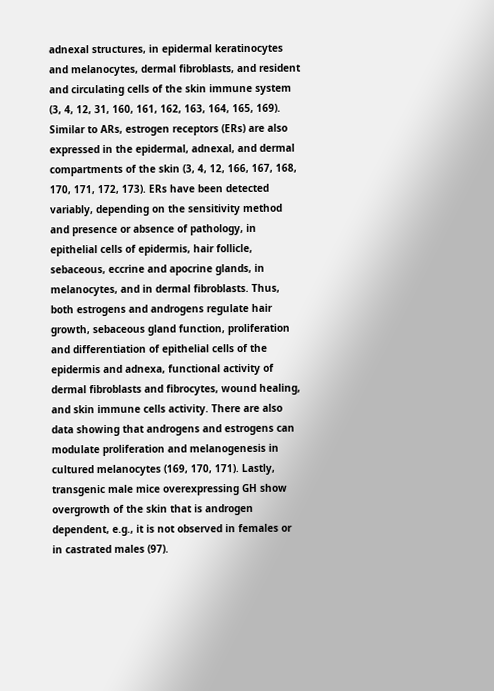adnexal structures, in epidermal keratinocytes and melanocytes, dermal fibroblasts, and resident and circulating cells of the skin immune system (3, 4, 12, 31, 160, 161, 162, 163, 164, 165, 169). Similar to ARs, estrogen receptors (ERs) are also expressed in the epidermal, adnexal, and dermal compartments of the skin (3, 4, 12, 166, 167, 168, 170, 171, 172, 173). ERs have been detected variably, depending on the sensitivity method and presence or absence of pathology, in epithelial cells of epidermis, hair follicle, sebaceous, eccrine and apocrine glands, in melanocytes, and in dermal fibroblasts. Thus, both estrogens and androgens regulate hair growth, sebaceous gland function, proliferation and differentiation of epithelial cells of the epidermis and adnexa, functional activity of dermal fibroblasts and fibrocytes, wound healing, and skin immune cells activity. There are also data showing that androgens and estrogens can modulate proliferation and melanogenesis in cultured melanocytes (169, 170, 171). Lastly, transgenic male mice overexpressing GH show overgrowth of the skin that is androgen dependent, e.g., it is not observed in females or in castrated males (97).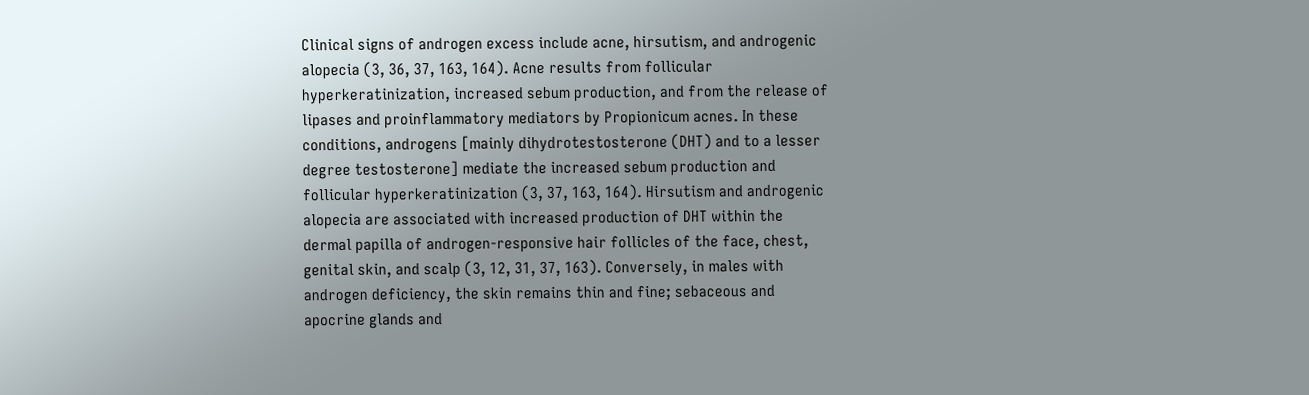Clinical signs of androgen excess include acne, hirsutism, and androgenic alopecia (3, 36, 37, 163, 164). Acne results from follicular hyperkeratinization, increased sebum production, and from the release of lipases and proinflammatory mediators by Propionicum acnes. In these conditions, androgens [mainly dihydrotestosterone (DHT) and to a lesser degree testosterone] mediate the increased sebum production and follicular hyperkeratinization (3, 37, 163, 164). Hirsutism and androgenic alopecia are associated with increased production of DHT within the dermal papilla of androgen-responsive hair follicles of the face, chest, genital skin, and scalp (3, 12, 31, 37, 163). Conversely, in males with androgen deficiency, the skin remains thin and fine; sebaceous and apocrine glands and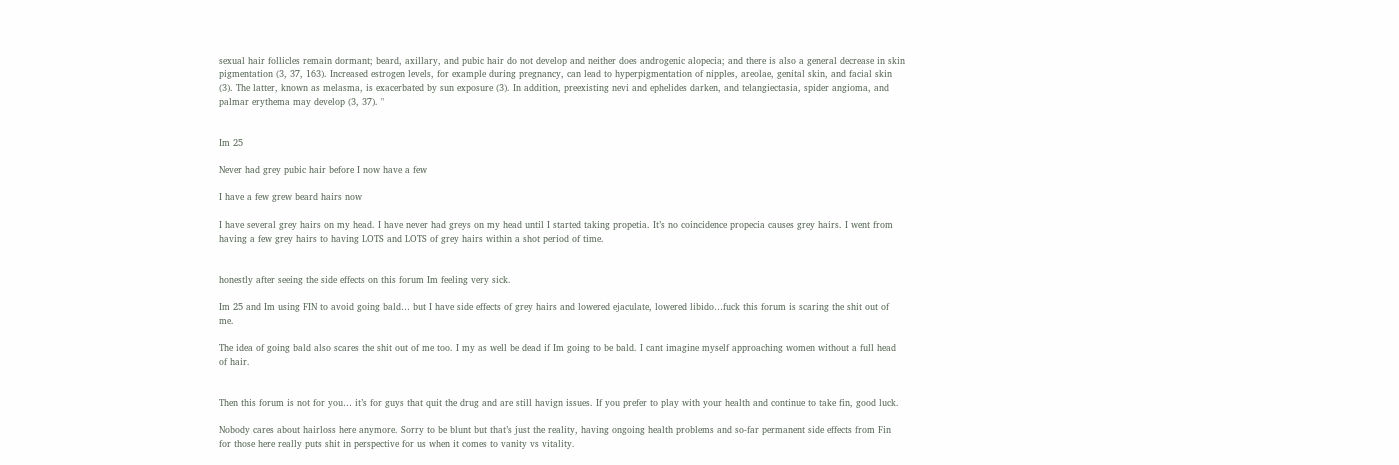sexual hair follicles remain dormant; beard, axillary, and pubic hair do not develop and neither does androgenic alopecia; and there is also a general decrease in skin pigmentation (3, 37, 163). Increased estrogen levels, for example during pregnancy, can lead to hyperpigmentation of nipples, areolae, genital skin, and facial skin (3). The latter, known as melasma, is exacerbated by sun exposure (3). In addition, preexisting nevi and ephelides darken, and telangiectasia, spider angioma, and palmar erythema may develop (3, 37). "


Im 25

Never had grey pubic hair before I now have a few

I have a few grew beard hairs now

I have several grey hairs on my head. I have never had greys on my head until I started taking propetia. It’s no coincidence propecia causes grey hairs. I went from having a few grey hairs to having LOTS and LOTS of grey hairs within a shot period of time.


honestly after seeing the side effects on this forum Im feeling very sick.

Im 25 and Im using FIN to avoid going bald… but I have side effects of grey hairs and lowered ejaculate, lowered libido…fuck this forum is scaring the shit out of me.

The idea of going bald also scares the shit out of me too. I my as well be dead if Im going to be bald. I cant imagine myself approaching women without a full head of hair.


Then this forum is not for you… it’s for guys that quit the drug and are still havign issues. If you prefer to play with your health and continue to take fin, good luck.

Nobody cares about hairloss here anymore. Sorry to be blunt but that’s just the reality, having ongoing health problems and so-far permanent side effects from Fin for those here really puts shit in perspective for us when it comes to vanity vs vitality.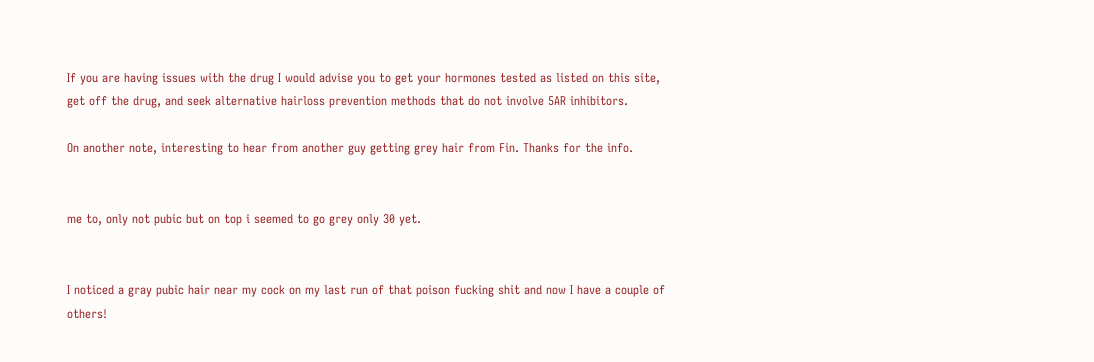If you are having issues with the drug I would advise you to get your hormones tested as listed on this site, get off the drug, and seek alternative hairloss prevention methods that do not involve 5AR inhibitors.

On another note, interesting to hear from another guy getting grey hair from Fin. Thanks for the info.


me to, only not pubic but on top i seemed to go grey only 30 yet.


I noticed a gray pubic hair near my cock on my last run of that poison fucking shit and now I have a couple of others!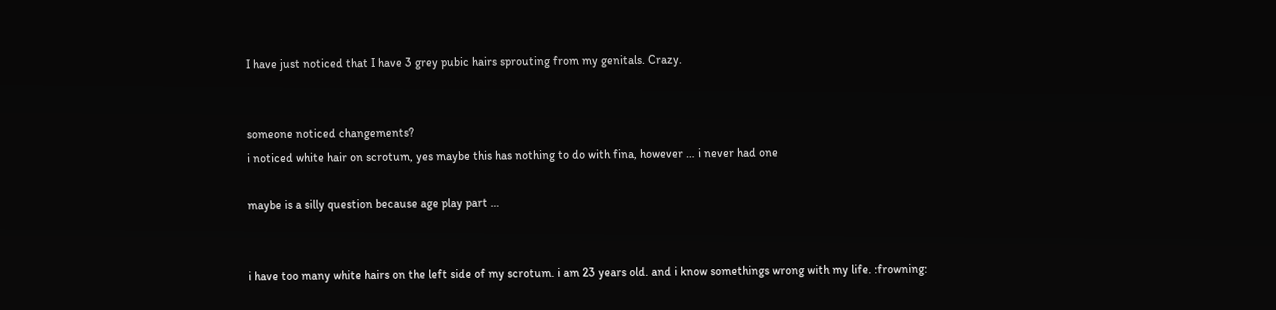I have just noticed that I have 3 grey pubic hairs sprouting from my genitals. Crazy.


someone noticed changements?
i noticed white hair on scrotum, yes maybe this has nothing to do with fina, however … i never had one

maybe is a silly question because age play part …


i have too many white hairs on the left side of my scrotum. i am 23 years old. and i know somethings wrong with my life. :frowning: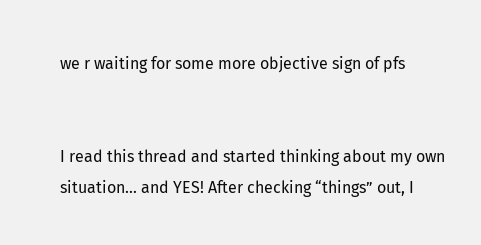we r waiting for some more objective sign of pfs


I read this thread and started thinking about my own situation… and YES! After checking “things” out, I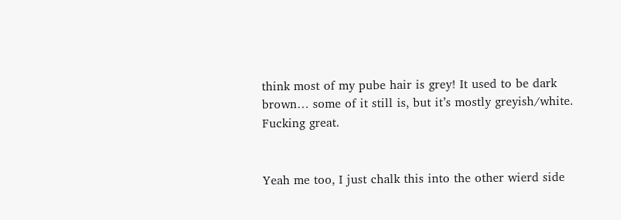think most of my pube hair is grey! It used to be dark brown… some of it still is, but it’s mostly greyish/white. Fucking great.


Yeah me too, I just chalk this into the other wierd side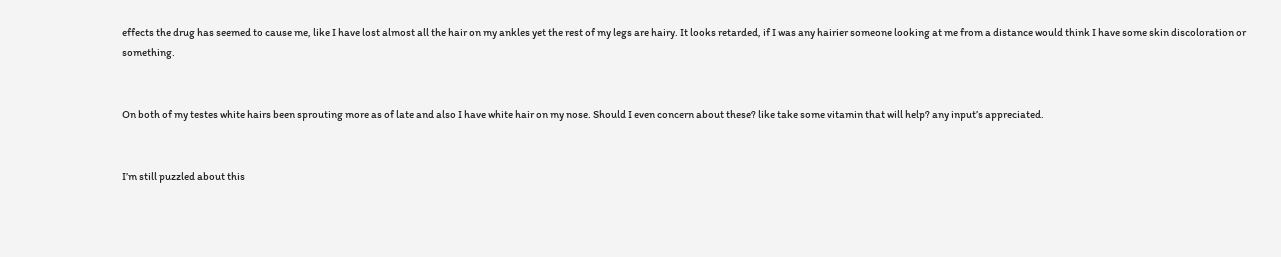effects the drug has seemed to cause me, like I have lost almost all the hair on my ankles yet the rest of my legs are hairy. It looks retarded, if I was any hairier someone looking at me from a distance would think I have some skin discoloration or something.


On both of my testes white hairs been sprouting more as of late and also I have white hair on my nose. Should I even concern about these? like take some vitamin that will help? any input’s appreciated.


I’m still puzzled about this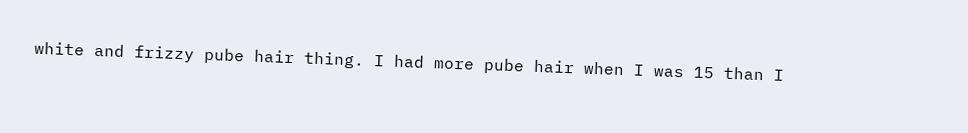white and frizzy pube hair thing. I had more pube hair when I was 15 than I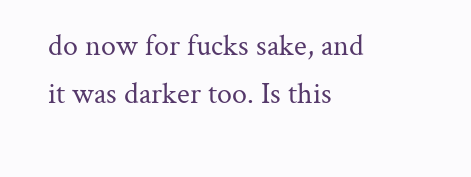do now for fucks sake, and it was darker too. Is this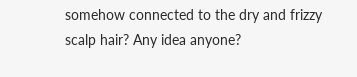somehow connected to the dry and frizzy scalp hair? Any idea anyone?